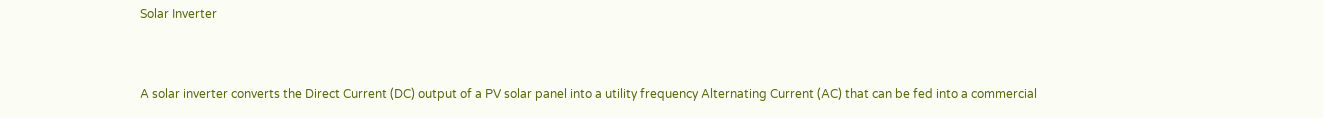Solar Inverter


A solar inverter converts the Direct Current (DC) output of a PV solar panel into a utility frequency Alternating Current (AC) that can be fed into a commercial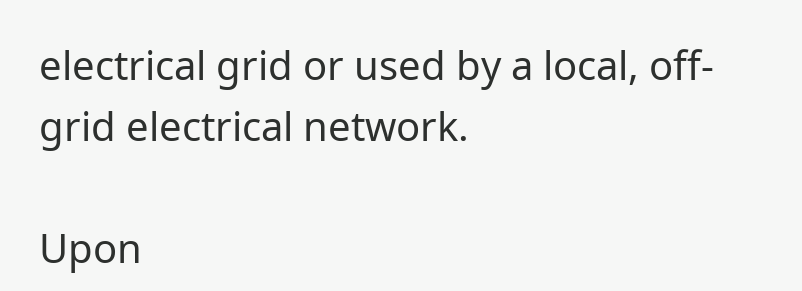electrical grid or used by a local, off-grid electrical network.

Upon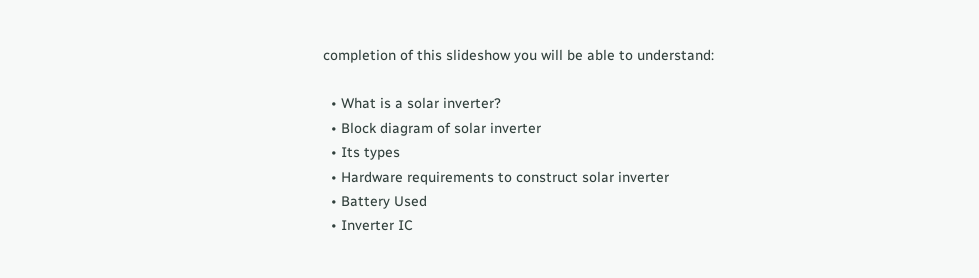completion of this slideshow you will be able to understand:

  • What is a solar inverter?
  • Block diagram of solar inverter
  • Its types
  • Hardware requirements to construct solar inverter
  • Battery Used
  • Inverter IC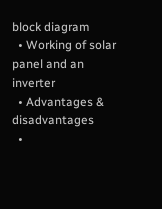block diagram
  • Working of solar panel and an inverter
  • Advantages & disadvantages
  •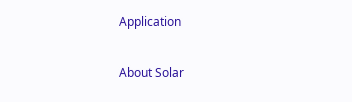Application

About Solar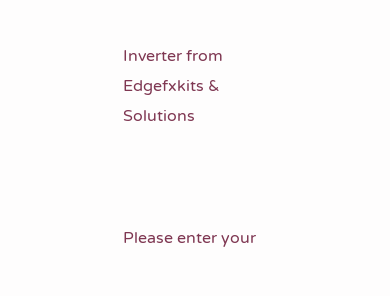Inverter from Edgefxkits & Solutions



Please enter your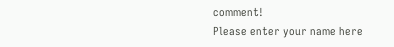comment!
Please enter your name here